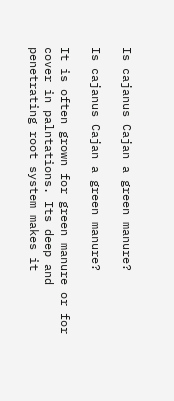Is cajanus Cajan a green manure?

Is cajanus Cajan a green manure?

It is often grown for green manure or for cover in palntations. Its deep and penetrating root system makes it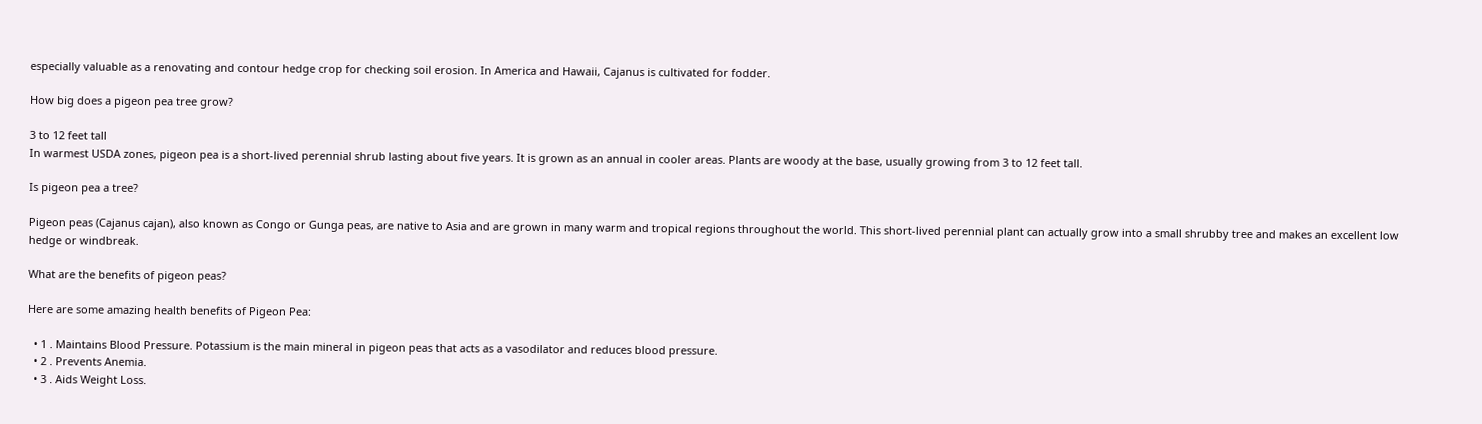especially valuable as a renovating and contour hedge crop for checking soil erosion. In America and Hawaii, Cajanus is cultivated for fodder.

How big does a pigeon pea tree grow?

3 to 12 feet tall
In warmest USDA zones, pigeon pea is a short-lived perennial shrub lasting about five years. It is grown as an annual in cooler areas. Plants are woody at the base, usually growing from 3 to 12 feet tall.

Is pigeon pea a tree?

Pigeon peas (Cajanus cajan), also known as Congo or Gunga peas, are native to Asia and are grown in many warm and tropical regions throughout the world. This short-lived perennial plant can actually grow into a small shrubby tree and makes an excellent low hedge or windbreak.

What are the benefits of pigeon peas?

Here are some amazing health benefits of Pigeon Pea:

  • 1 . Maintains Blood Pressure. Potassium is the main mineral in pigeon peas that acts as a vasodilator and reduces blood pressure.
  • 2 . Prevents Anemia.
  • 3 . Aids Weight Loss.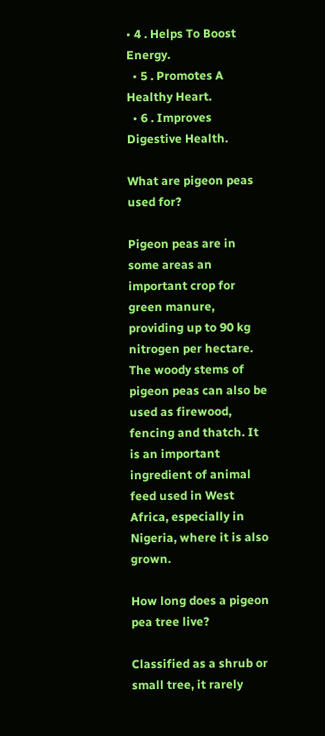• 4 . Helps To Boost Energy.
  • 5 . Promotes A Healthy Heart.
  • 6 . Improves Digestive Health.

What are pigeon peas used for?

Pigeon peas are in some areas an important crop for green manure, providing up to 90 kg nitrogen per hectare. The woody stems of pigeon peas can also be used as firewood, fencing and thatch. It is an important ingredient of animal feed used in West Africa, especially in Nigeria, where it is also grown.

How long does a pigeon pea tree live?

Classified as a shrub or small tree, it rarely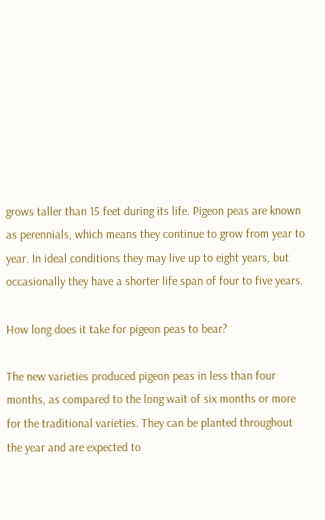grows taller than 15 feet during its life. Pigeon peas are known as perennials, which means they continue to grow from year to year. In ideal conditions they may live up to eight years, but occasionally they have a shorter life span of four to five years.

How long does it take for pigeon peas to bear?

The new varieties produced pigeon peas in less than four months, as compared to the long wait of six months or more for the traditional varieties. They can be planted throughout the year and are expected to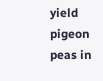yield pigeon peas in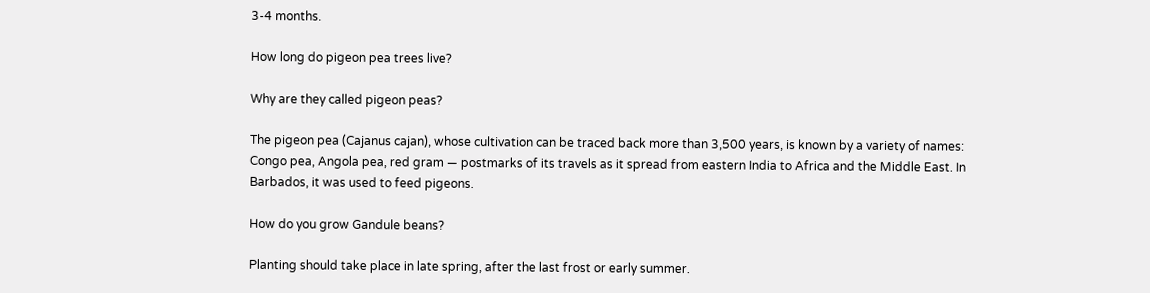3-4 months.

How long do pigeon pea trees live?

Why are they called pigeon peas?

The pigeon pea (Cajanus cajan), whose cultivation can be traced back more than 3,500 years, is known by a variety of names: Congo pea, Angola pea, red gram — postmarks of its travels as it spread from eastern India to Africa and the Middle East. In Barbados, it was used to feed pigeons.

How do you grow Gandule beans?

Planting should take place in late spring, after the last frost or early summer.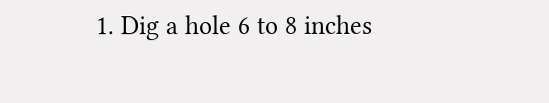1. Dig a hole 6 to 8 inches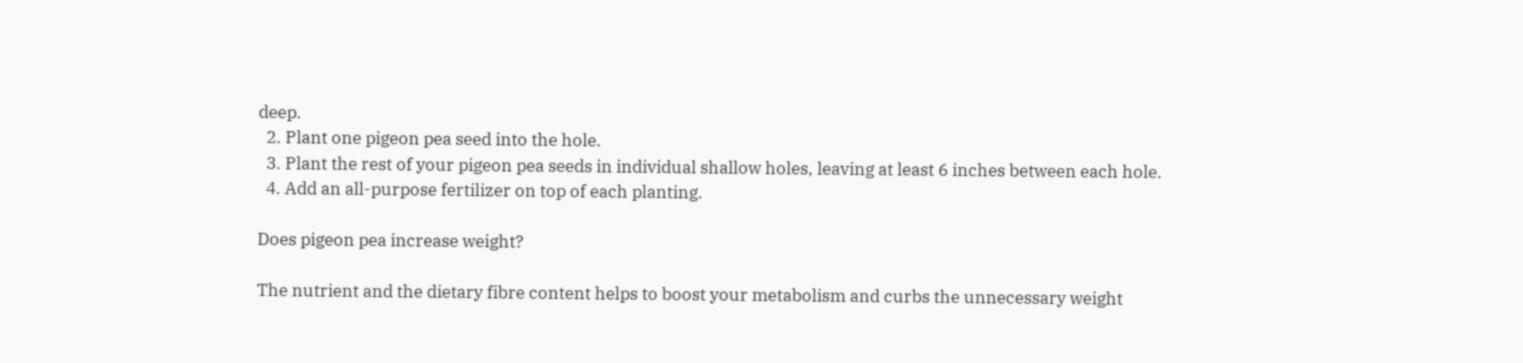deep.
  2. Plant one pigeon pea seed into the hole.
  3. Plant the rest of your pigeon pea seeds in individual shallow holes, leaving at least 6 inches between each hole.
  4. Add an all-purpose fertilizer on top of each planting.

Does pigeon pea increase weight?

The nutrient and the dietary fibre content helps to boost your metabolism and curbs the unnecessary weight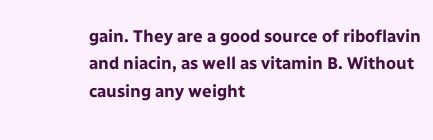gain. They are a good source of riboflavin and niacin, as well as vitamin B. Without causing any weight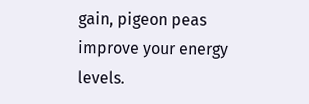gain, pigeon peas improve your energy levels.